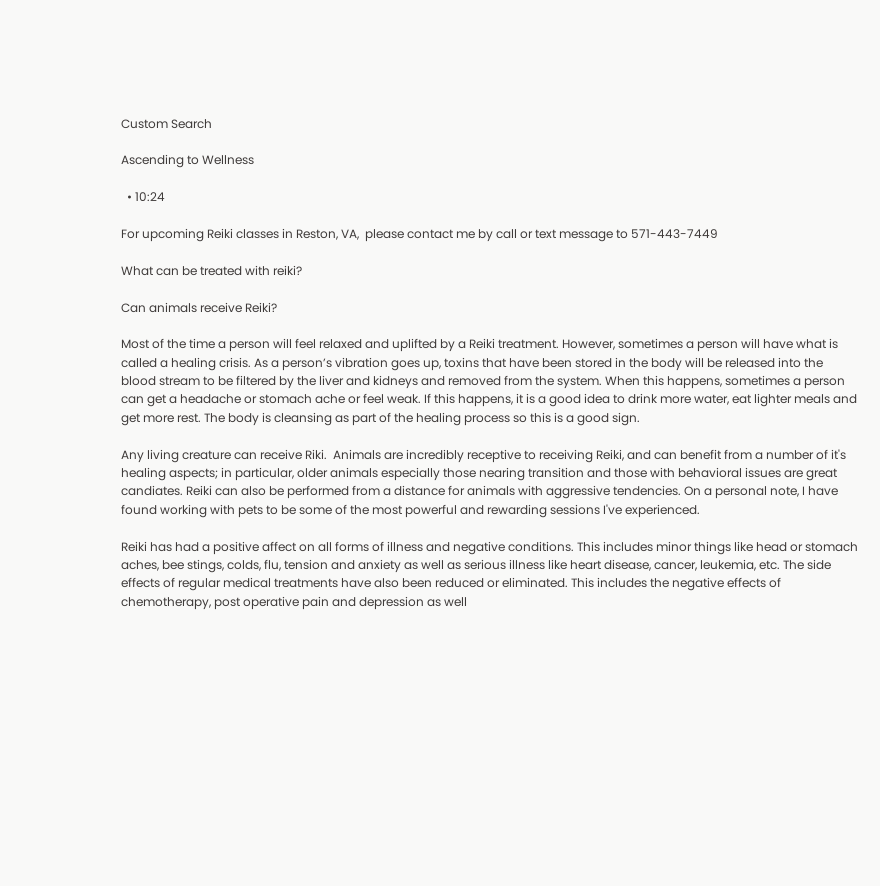Custom Search

Ascending to Wellness

  • 10:24

For upcoming Reiki classes in Reston, VA,  please contact me by call or text message to 571-443-7449

What can be treated with reiki?

Can animals receive Reiki?

Most of the time a person will feel relaxed and uplifted by a Reiki treatment. However, sometimes a person will have what is called a healing crisis. As a person’s vibration goes up, toxins that have been stored in the body will be released into the blood stream to be filtered by the liver and kidneys and removed from the system. When this happens, sometimes a person can get a headache or stomach ache or feel weak. If this happens, it is a good idea to drink more water, eat lighter meals and get more rest. The body is cleansing as part of the healing process so this is a good sign.

Any living creature can receive Riki.  Animals are incredibly receptive to receiving Reiki, and can benefit from a number of it's healing aspects; in particular, older animals especially those nearing transition and those with behavioral issues are great candiates. Reiki can also be performed from a distance for animals with aggressive tendencies. On a personal note, I have found working with pets to be some of the most powerful and rewarding sessions I've experienced.

Reiki has had a positive affect on all forms of illness and negative conditions. This includes minor things like head or stomach aches, bee stings, colds, flu, tension and anxiety as well as serious illness like heart disease, cancer, leukemia, etc. The side effects of regular medical treatments have also been reduced or eliminated. This includes the negative effects of chemotherapy, post operative pain and depression as well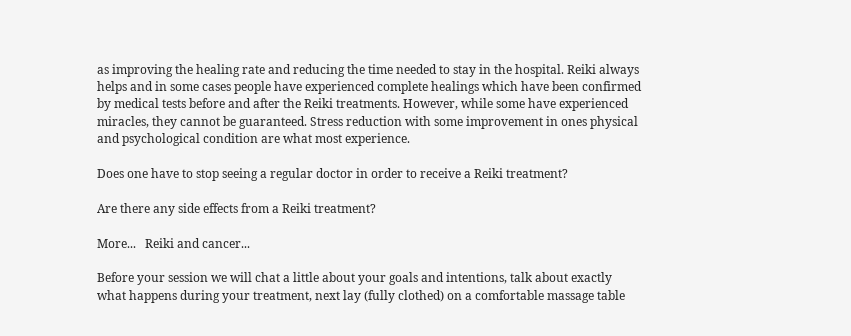as improving the healing rate and reducing the time needed to stay in the hospital. Reiki always helps and in some cases people have experienced complete healings which have been confirmed by medical tests before and after the Reiki treatments. However, while some have experienced miracles, they cannot be guaranteed. Stress reduction with some improvement in ones physical and psychological condition are what most experience.

Does one have to stop seeing a regular doctor in order to receive a Reiki treatment?

Are there any side effects from a Reiki treatment?

More...   Reiki and cancer...

Before your session we will chat a little about your goals and intentions, talk about exactly what happens during your treatment, next lay (fully clothed) on a comfortable massage table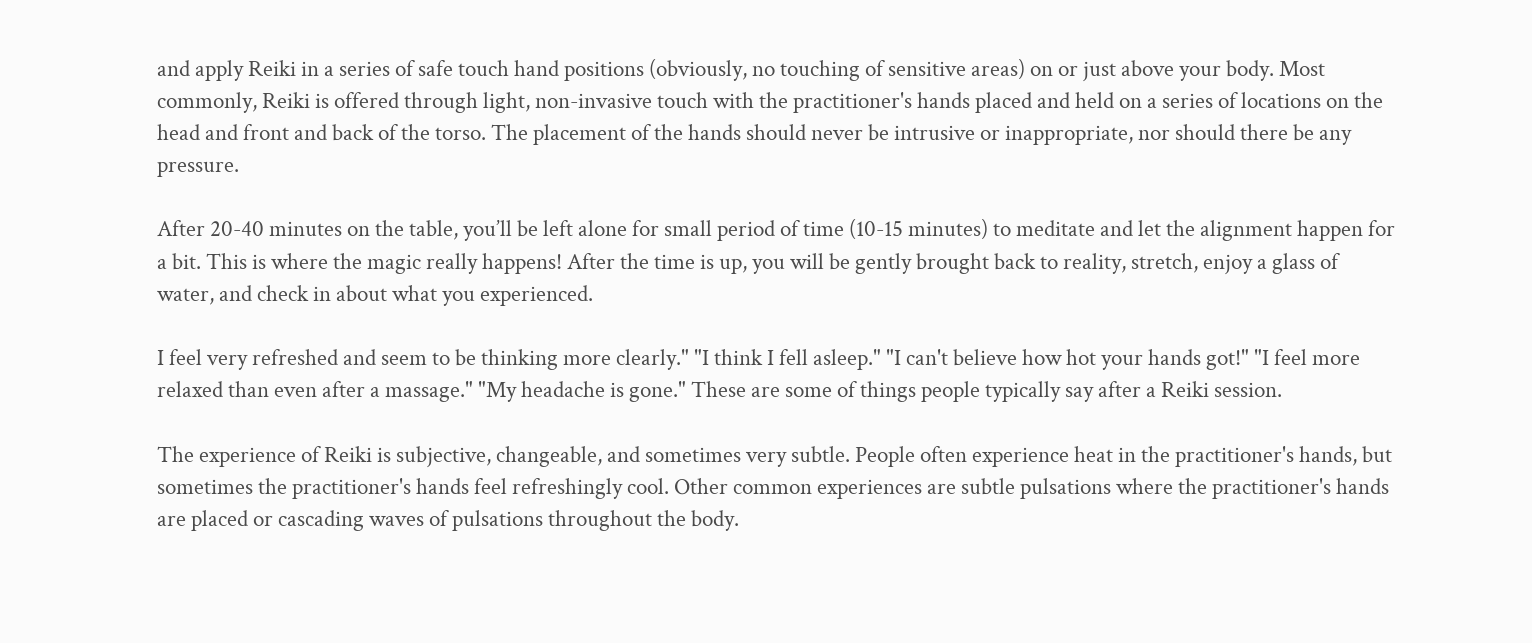and apply Reiki in a series of safe touch hand positions (obviously, no touching of sensitive areas) on or just above your body. Most commonly, Reiki is offered through light, non-invasive touch with the practitioner's hands placed and held on a series of locations on the head and front and back of the torso. The placement of the hands should never be intrusive or inappropriate, nor should there be any pressure.

After 20-40 minutes on the table, you’ll be left alone for small period of time (10-15 minutes) to meditate and let the alignment happen for a bit. This is where the magic really happens! After the time is up, you will be gently brought back to reality, stretch, enjoy a glass of water, and check in about what you experienced.

I feel very refreshed and seem to be thinking more clearly." "I think I fell asleep." "I can't believe how hot your hands got!" "I feel more relaxed than even after a massage." "My headache is gone." These are some of things people typically say after a Reiki session.

The experience of Reiki is subjective, changeable, and sometimes very subtle. People often experience heat in the practitioner's hands, but sometimes the practitioner's hands feel refreshingly cool. Other common experiences are subtle pulsations where the practitioner's hands are placed or cascading waves of pulsations throughout the body.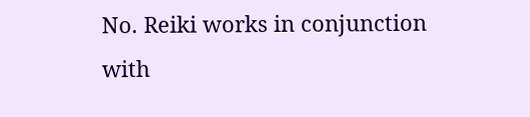No. Reiki works in conjunction with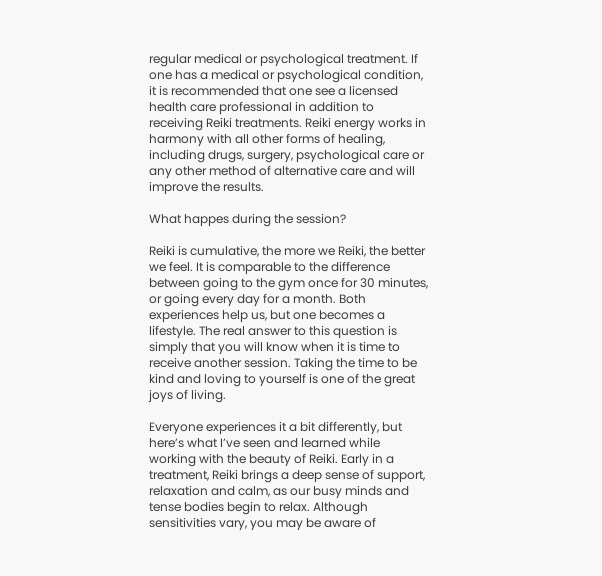regular medical or psychological treatment. If one has a medical or psychological condition, it is recommended that one see a licensed health care professional in addition to receiving Reiki treatments. Reiki energy works in harmony with all other forms of healing, including drugs, surgery, psychological care or any other method of alternative care and will improve the results.

What happes during the session?

Reiki is cumulative, the more we Reiki, the better we feel. It is comparable to the difference between going to the gym once for 30 minutes, or going every day for a month. Both experiences help us, but one becomes a lifestyle. The real answer to this question is simply that you will know when it is time to receive another session. Taking the time to be kind and loving to yourself is one of the great joys of living.

Everyone experiences it a bit differently, but here’s what I’ve seen and learned while working with the beauty of Reiki. Early in a treatment, Reiki brings a deep sense of support, relaxation and calm, as our busy minds and tense bodies begin to relax. Although sensitivities vary, you may be aware of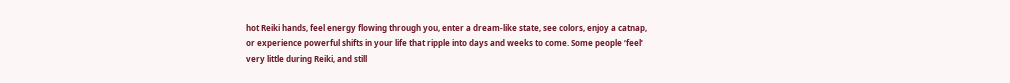hot Reiki hands, feel energy flowing through you, enter a dream-like state, see colors, enjoy a catnap, or experience powerful shifts in your life that ripple into days and weeks to come. Some people ‘feel’ very little during Reiki, and still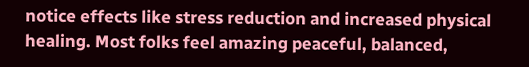notice effects like stress reduction and increased physical healing. Most folks feel amazing peaceful, balanced,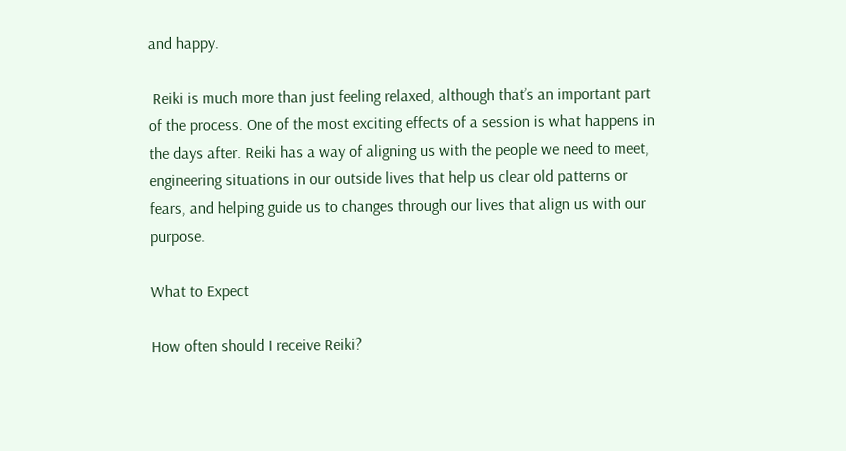and happy.

 Reiki is much more than just feeling relaxed, although that’s an important part of the process. One of the most exciting effects of a session is what happens in the days after. Reiki has a way of aligning us with the people we need to meet, engineering situations in our outside lives that help us clear old patterns or fears, and helping guide us to changes through our lives that align us with our purpose.

What to Expect

How often should I receive Reiki?